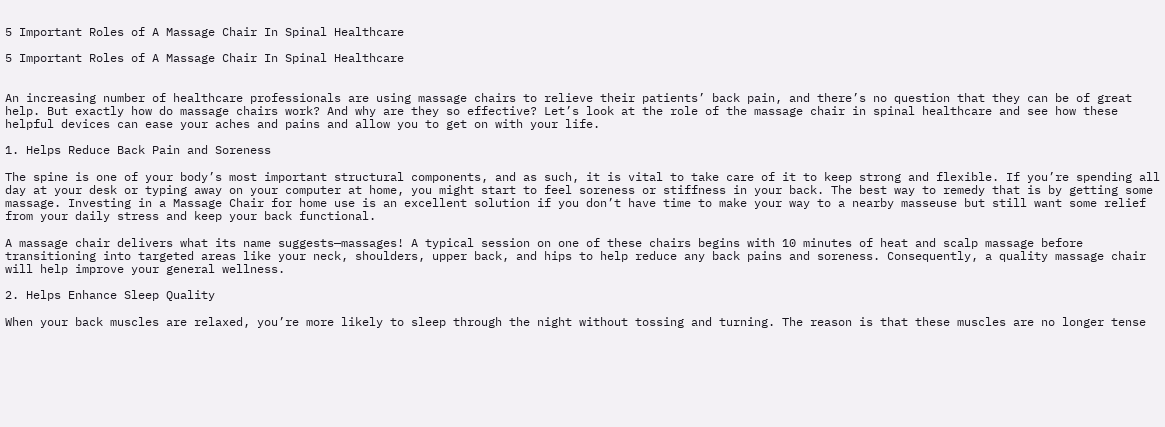5 Important Roles of A Massage Chair In Spinal Healthcare

5 Important Roles of A Massage Chair In Spinal Healthcare


An increasing number of healthcare professionals are using massage chairs to relieve their patients’ back pain, and there’s no question that they can be of great help. But exactly how do massage chairs work? And why are they so effective? Let’s look at the role of the massage chair in spinal healthcare and see how these helpful devices can ease your aches and pains and allow you to get on with your life.

1. Helps Reduce Back Pain and Soreness

The spine is one of your body’s most important structural components, and as such, it is vital to take care of it to keep strong and flexible. If you’re spending all day at your desk or typing away on your computer at home, you might start to feel soreness or stiffness in your back. The best way to remedy that is by getting some massage. Investing in a Massage Chair for home use is an excellent solution if you don’t have time to make your way to a nearby masseuse but still want some relief from your daily stress and keep your back functional.

A massage chair delivers what its name suggests—massages! A typical session on one of these chairs begins with 10 minutes of heat and scalp massage before transitioning into targeted areas like your neck, shoulders, upper back, and hips to help reduce any back pains and soreness. Consequently, a quality massage chair will help improve your general wellness.

2. Helps Enhance Sleep Quality

When your back muscles are relaxed, you’re more likely to sleep through the night without tossing and turning. The reason is that these muscles are no longer tense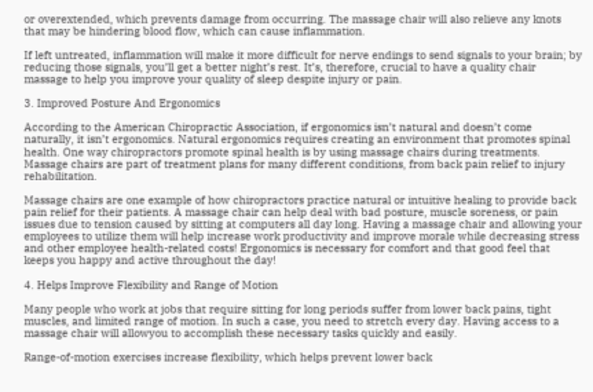or overextended, which prevents damage from occurring. The massage chair will also relieve any knots that may be hindering blood flow, which can cause inflammation.

If left untreated, inflammation will make it more difficult for nerve endings to send signals to your brain; by reducing those signals, you’ll get a better night’s rest. It’s, therefore, crucial to have a quality chair massage to help you improve your quality of sleep despite injury or pain.

3. Improved Posture And Ergonomics

According to the American Chiropractic Association, if ergonomics isn’t natural and doesn’t come naturally, it isn’t ergonomics. Natural ergonomics requires creating an environment that promotes spinal health. One way chiropractors promote spinal health is by using massage chairs during treatments. Massage chairs are part of treatment plans for many different conditions, from back pain relief to injury rehabilitation.

Massage chairs are one example of how chiropractors practice natural or intuitive healing to provide back pain relief for their patients. A massage chair can help deal with bad posture, muscle soreness, or pain issues due to tension caused by sitting at computers all day long. Having a massage chair and allowing your employees to utilize them will help increase work productivity and improve morale while decreasing stress and other employee health-related costs! Ergonomics is necessary for comfort and that good feel that keeps you happy and active throughout the day!

4. Helps Improve Flexibility and Range of Motion

Many people who work at jobs that require sitting for long periods suffer from lower back pains, tight muscles, and limited range of motion. In such a case, you need to stretch every day. Having access to a massage chair will allowyou to accomplish these necessary tasks quickly and easily.

Range-of-motion exercises increase flexibility, which helps prevent lower back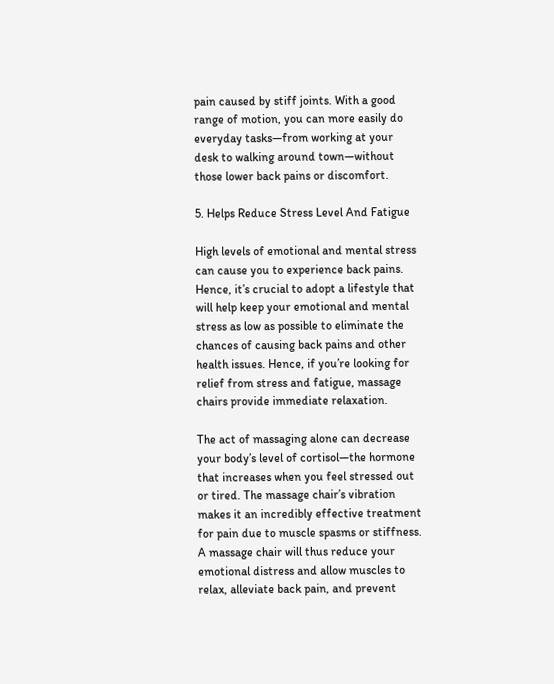pain caused by stiff joints. With a good range of motion, you can more easily do everyday tasks—from working at your desk to walking around town—without those lower back pains or discomfort.

5. Helps Reduce Stress Level And Fatigue

High levels of emotional and mental stress can cause you to experience back pains. Hence, it’s crucial to adopt a lifestyle that will help keep your emotional and mental stress as low as possible to eliminate the chances of causing back pains and other health issues. Hence, if you’re looking for relief from stress and fatigue, massage chairs provide immediate relaxation.

The act of massaging alone can decrease your body’s level of cortisol—the hormone that increases when you feel stressed out or tired. The massage chair’s vibration makes it an incredibly effective treatment for pain due to muscle spasms or stiffness. A massage chair will thus reduce your emotional distress and allow muscles to relax, alleviate back pain, and prevent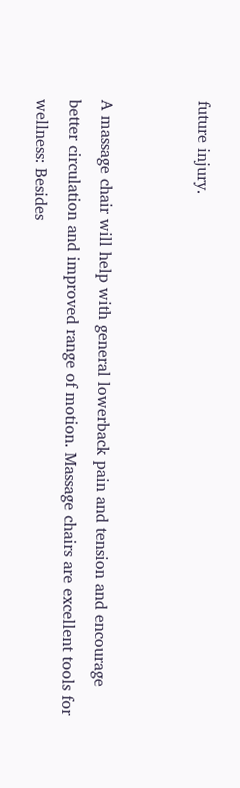future injury.


A massage chair will help with general lowerback pain and tension and encourage better circulation and improved range of motion. Massage chairs are excellent tools for wellness: Besides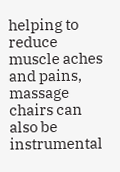helping to reduce muscle aches and pains, massage chairs can also be instrumental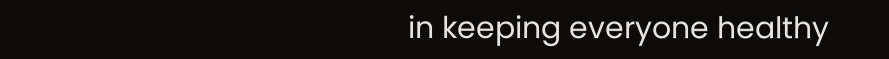in keeping everyone healthy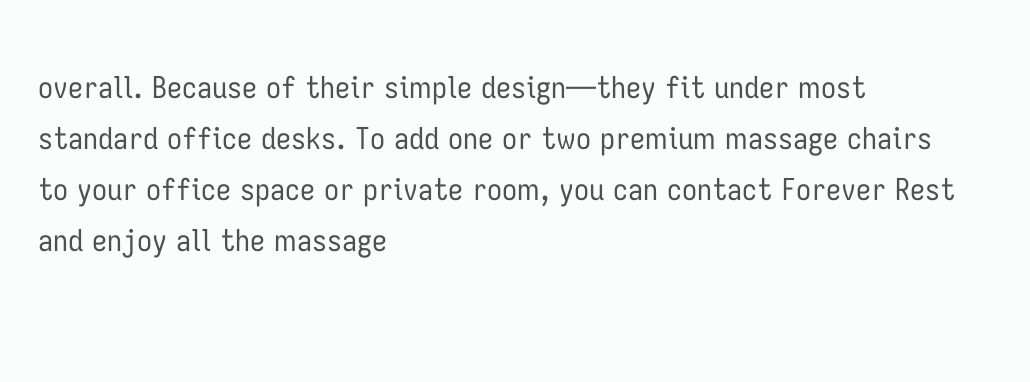overall. Because of their simple design—they fit under most standard office desks. To add one or two premium massage chairs to your office space or private room, you can contact Forever Rest and enjoy all the massage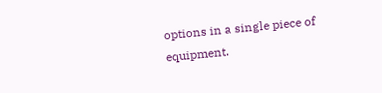options in a single piece of equipment.